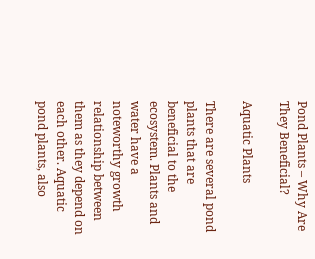Pond Plants – Why Are They Beneficial?

Aquatic Plants

There are several pond plants that are beneficial to the ecosystem. Plants and water have a noteworthy growth relationship between them as they depend on each other. Aquatic pond plants, also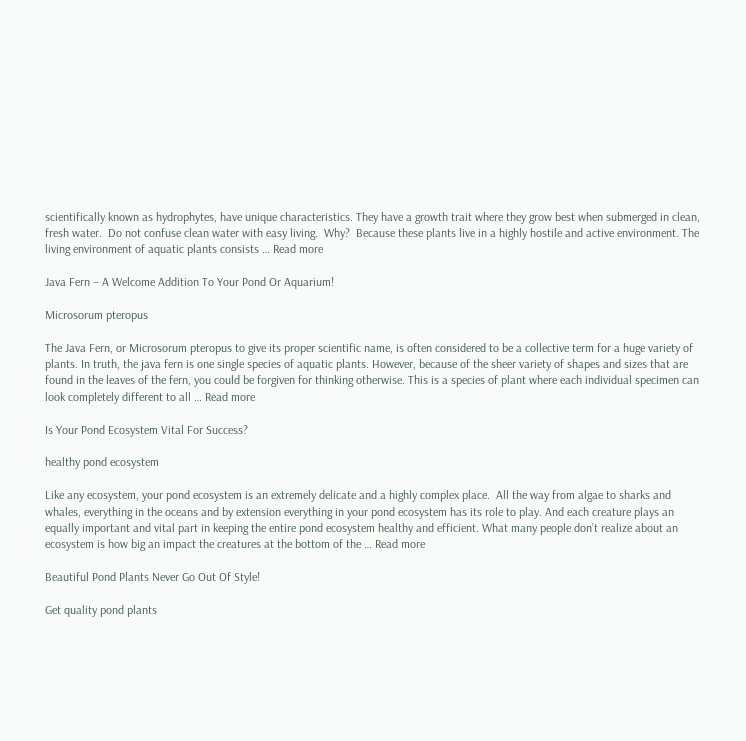scientifically known as hydrophytes, have unique characteristics. They have a growth trait where they grow best when submerged in clean, fresh water.  Do not confuse clean water with easy living.  Why?  Because these plants live in a highly hostile and active environment. The living environment of aquatic plants consists … Read more

Java Fern – A Welcome Addition To Your Pond Or Aquarium!

Microsorum pteropus

The Java Fern, or Microsorum pteropus to give its proper scientific name, is often considered to be a collective term for a huge variety of plants. In truth, the java fern is one single species of aquatic plants. However, because of the sheer variety of shapes and sizes that are found in the leaves of the fern, you could be forgiven for thinking otherwise. This is a species of plant where each individual specimen can look completely different to all … Read more

Is Your Pond Ecosystem Vital For Success?

healthy pond ecosystem

Like any ecosystem, your pond ecosystem is an extremely delicate and a highly complex place.  All the way from algae to sharks and whales, everything in the oceans and by extension everything in your pond ecosystem has its role to play. And each creature plays an equally important and vital part in keeping the entire pond ecosystem healthy and efficient. What many people don’t realize about an ecosystem is how big an impact the creatures at the bottom of the … Read more

Beautiful Pond Plants Never Go Out Of Style!

Get quality pond plants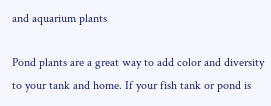and aquarium plants

Pond plants are a great way to add color and diversity to your tank and home. If your fish tank or pond is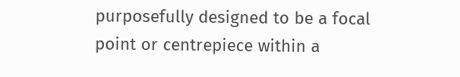purposefully designed to be a focal point or centrepiece within a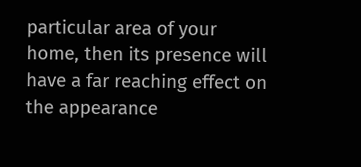particular area of your home, then its presence will have a far reaching effect on the appearance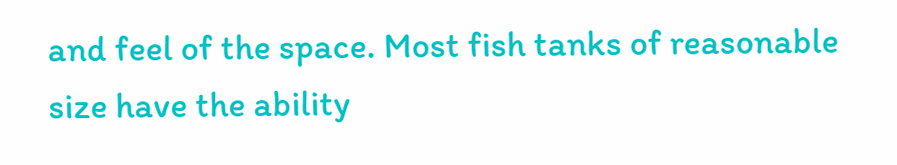and feel of the space. Most fish tanks of reasonable size have the ability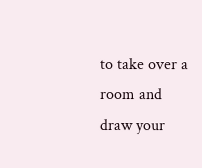to take over a room and draw your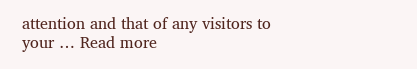attention and that of any visitors to your … Read more